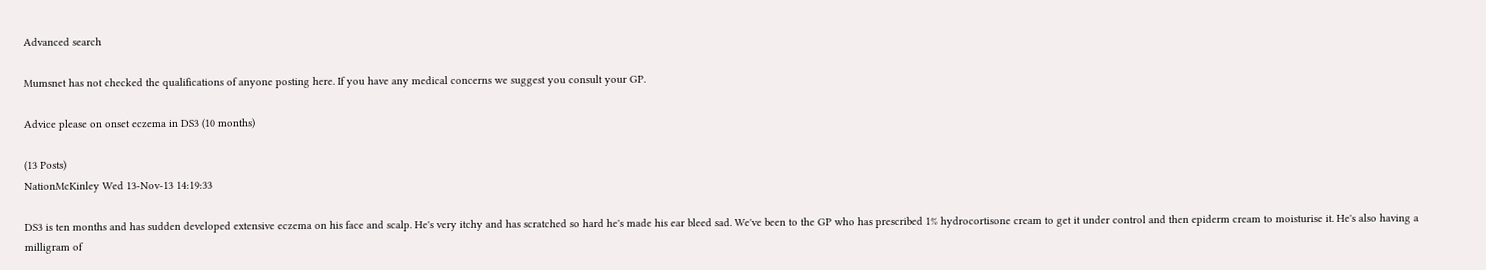Advanced search

Mumsnet has not checked the qualifications of anyone posting here. If you have any medical concerns we suggest you consult your GP.

Advice please on onset eczema in DS3 (10 months)

(13 Posts)
NationMcKinley Wed 13-Nov-13 14:19:33

DS3 is ten months and has sudden developed extensive eczema on his face and scalp. He's very itchy and has scratched so hard he's made his ear bleed sad. We've been to the GP who has prescribed 1% hydrocortisone cream to get it under control and then epiderm cream to moisturise it. He's also having a milligram of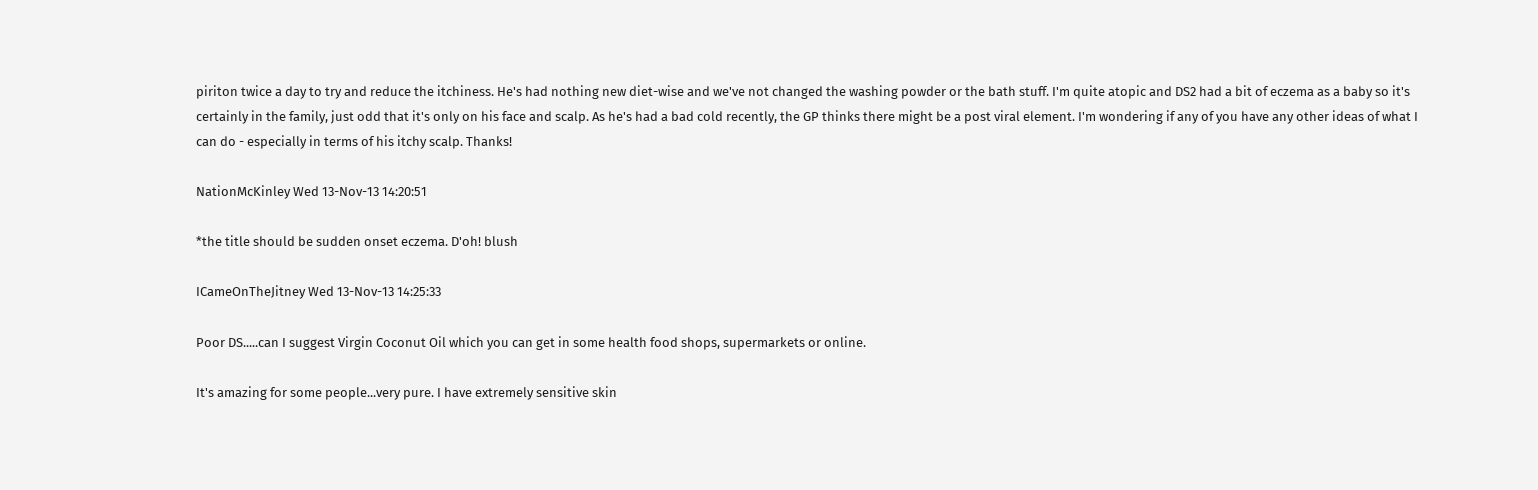piriton twice a day to try and reduce the itchiness. He's had nothing new diet-wise and we've not changed the washing powder or the bath stuff. I'm quite atopic and DS2 had a bit of eczema as a baby so it's certainly in the family, just odd that it's only on his face and scalp. As he's had a bad cold recently, the GP thinks there might be a post viral element. I'm wondering if any of you have any other ideas of what I can do - especially in terms of his itchy scalp. Thanks!

NationMcKinley Wed 13-Nov-13 14:20:51

*the title should be sudden onset eczema. D'oh! blush

ICameOnTheJitney Wed 13-Nov-13 14:25:33

Poor DS.....can I suggest Virgin Coconut Oil which you can get in some health food shops, supermarkets or online.

It's amazing for some people...very pure. I have extremely sensitive skin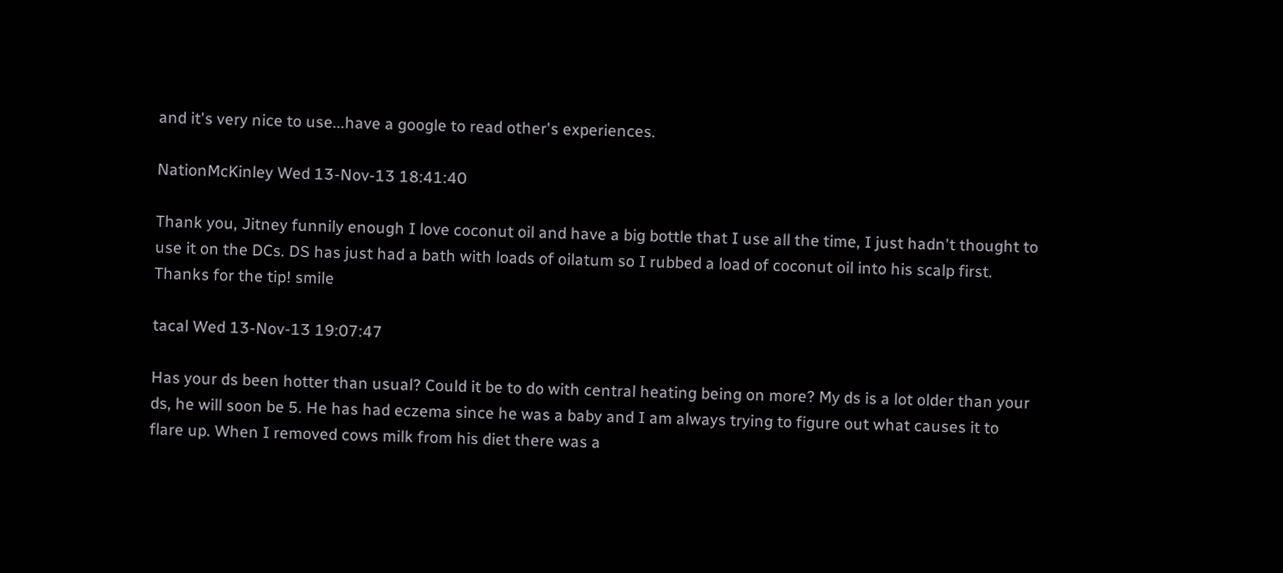and it's very nice to use...have a google to read other's experiences.

NationMcKinley Wed 13-Nov-13 18:41:40

Thank you, Jitney funnily enough I love coconut oil and have a big bottle that I use all the time, I just hadn't thought to use it on the DCs. DS has just had a bath with loads of oilatum so I rubbed a load of coconut oil into his scalp first. Thanks for the tip! smile

tacal Wed 13-Nov-13 19:07:47

Has your ds been hotter than usual? Could it be to do with central heating being on more? My ds is a lot older than your ds, he will soon be 5. He has had eczema since he was a baby and I am always trying to figure out what causes it to flare up. When I removed cows milk from his diet there was a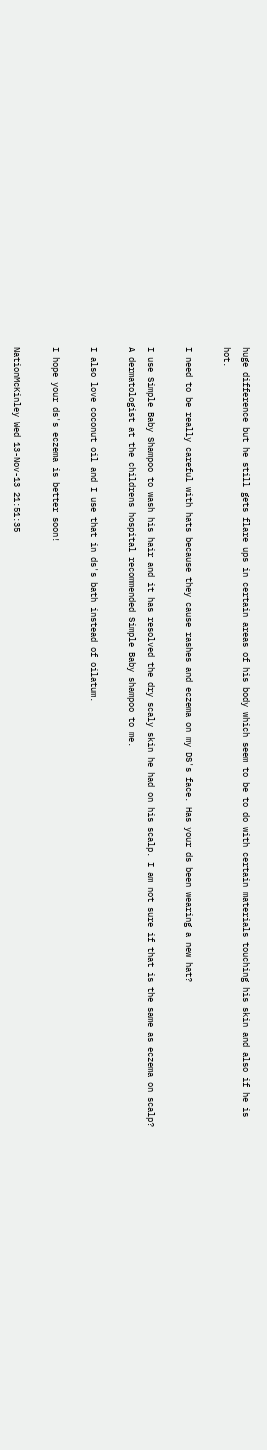huge difference but he still gets flare ups in certain areas of his body which seem to be to do with certain materials touching his skin and also if he is hot.

I need to be really careful with hats because they cause rashes and eczema on my DS's face. Has your ds been wearing a new hat?

I use Simple Baby Shampoo to wash his hair and it has resolved the dry scaly skin he had on his scalp. I am not sure if that is the same as eczema on scalp? A dermatologist at the childrens hospital recommended Simple Baby shampoo to me.

I also love coconut oil and I use that in ds's bath instead of oilatum.

I hope your ds's eczema is better soon!

NationMcKinley Wed 13-Nov-13 21:51:35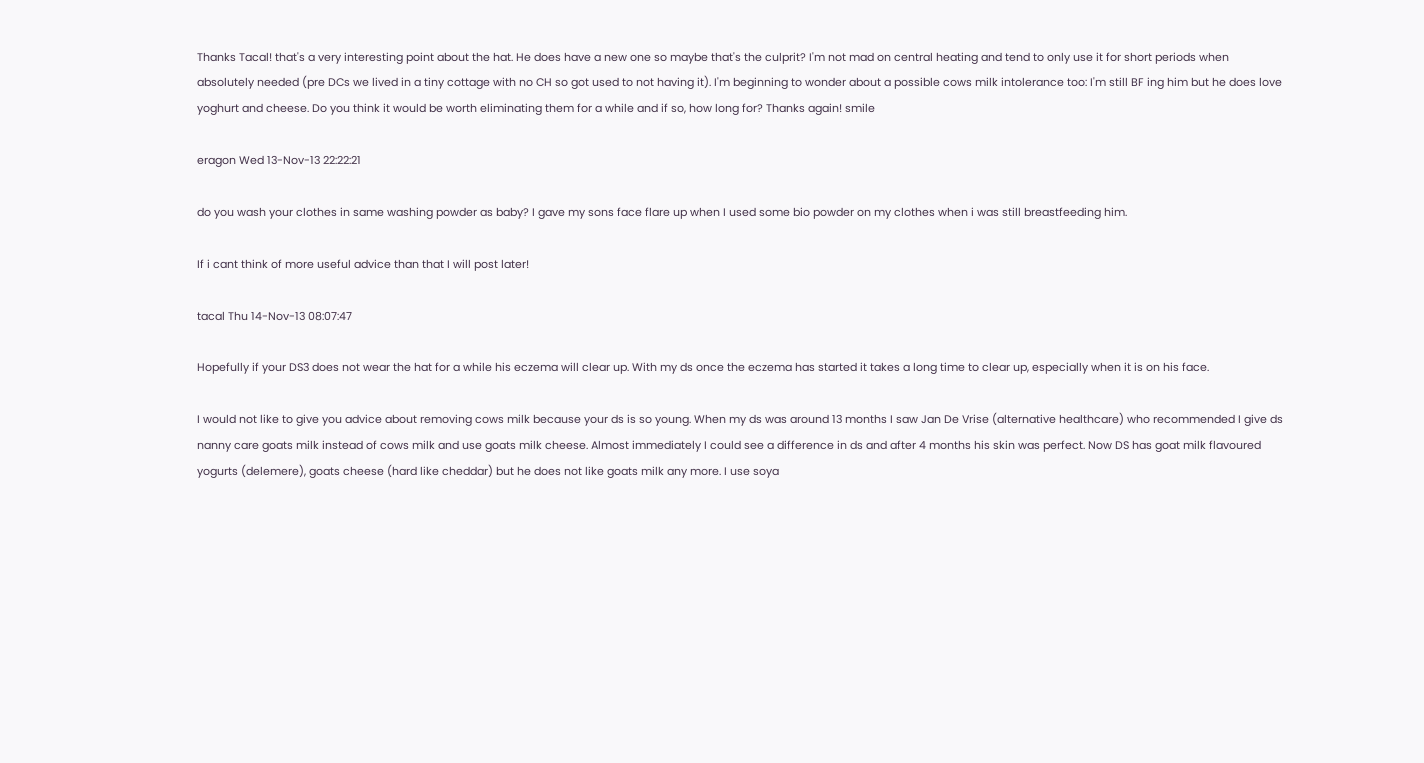Thanks Tacal! that's a very interesting point about the hat. He does have a new one so maybe that's the culprit? I'm not mad on central heating and tend to only use it for short periods when absolutely needed (pre DCs we lived in a tiny cottage with no CH so got used to not having it). I'm beginning to wonder about a possible cows milk intolerance too: I'm still BF ing him but he does love yoghurt and cheese. Do you think it would be worth eliminating them for a while and if so, how long for? Thanks again! smile

eragon Wed 13-Nov-13 22:22:21

do you wash your clothes in same washing powder as baby? I gave my sons face flare up when I used some bio powder on my clothes when i was still breastfeeding him.

If i cant think of more useful advice than that I will post later!

tacal Thu 14-Nov-13 08:07:47

Hopefully if your DS3 does not wear the hat for a while his eczema will clear up. With my ds once the eczema has started it takes a long time to clear up, especially when it is on his face.

I would not like to give you advice about removing cows milk because your ds is so young. When my ds was around 13 months I saw Jan De Vrise (alternative healthcare) who recommended I give ds nanny care goats milk instead of cows milk and use goats milk cheese. Almost immediately I could see a difference in ds and after 4 months his skin was perfect. Now DS has goat milk flavoured yogurts (delemere), goats cheese (hard like cheddar) but he does not like goats milk any more. I use soya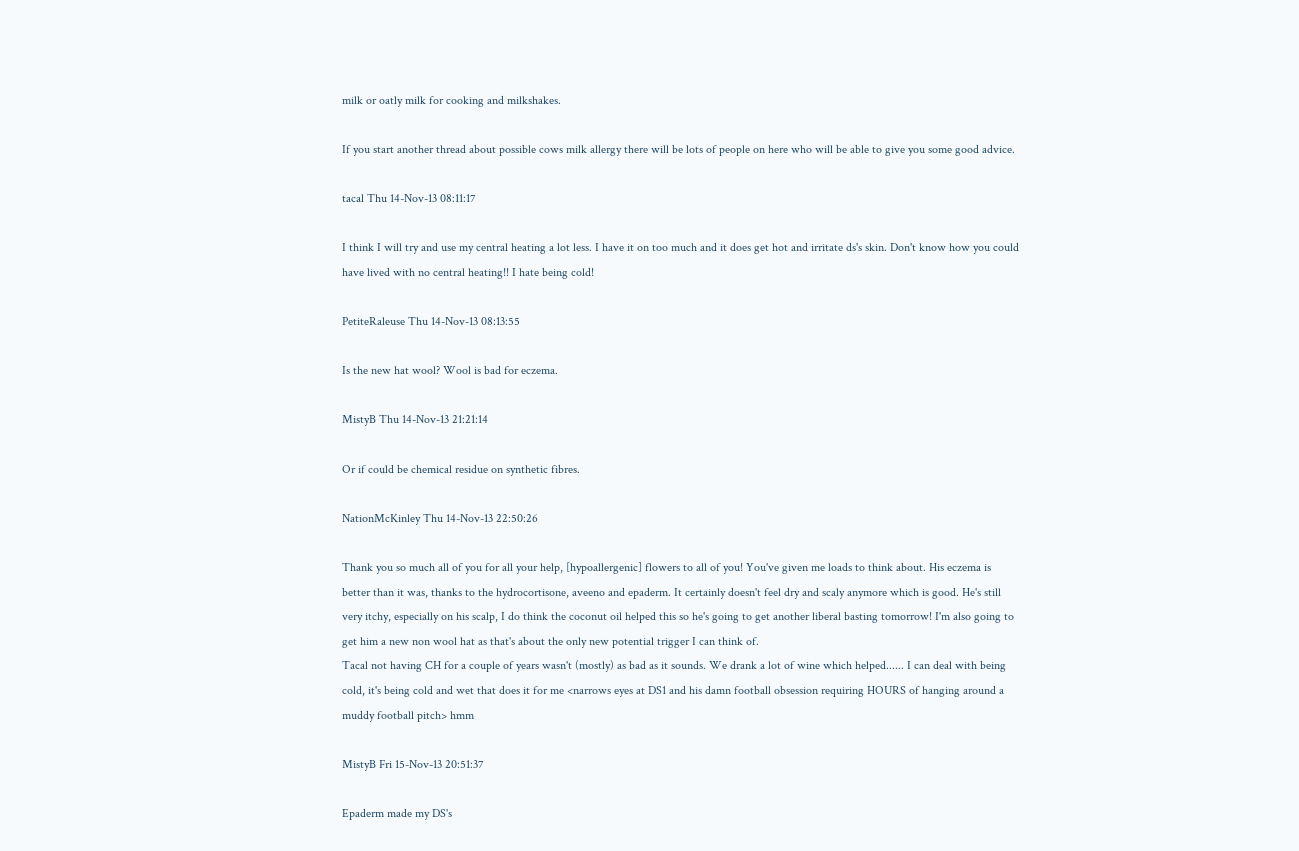milk or oatly milk for cooking and milkshakes.

If you start another thread about possible cows milk allergy there will be lots of people on here who will be able to give you some good advice.

tacal Thu 14-Nov-13 08:11:17

I think I will try and use my central heating a lot less. I have it on too much and it does get hot and irritate ds's skin. Don't know how you could have lived with no central heating!! I hate being cold!

PetiteRaleuse Thu 14-Nov-13 08:13:55

Is the new hat wool? Wool is bad for eczema.

MistyB Thu 14-Nov-13 21:21:14

Or if could be chemical residue on synthetic fibres.

NationMcKinley Thu 14-Nov-13 22:50:26

Thank you so much all of you for all your help, [hypoallergenic] flowers to all of you! You've given me loads to think about. His eczema is better than it was, thanks to the hydrocortisone, aveeno and epaderm. It certainly doesn't feel dry and scaly anymore which is good. He's still very itchy, especially on his scalp, I do think the coconut oil helped this so he's going to get another liberal basting tomorrow! I'm also going to get him a new non wool hat as that's about the only new potential trigger I can think of.
Tacal not having CH for a couple of years wasn't (mostly) as bad as it sounds. We drank a lot of wine which helped...... I can deal with being cold, it's being cold and wet that does it for me <narrows eyes at DS1 and his damn football obsession requiring HOURS of hanging around a muddy football pitch> hmm

MistyB Fri 15-Nov-13 20:51:37

Epaderm made my DS's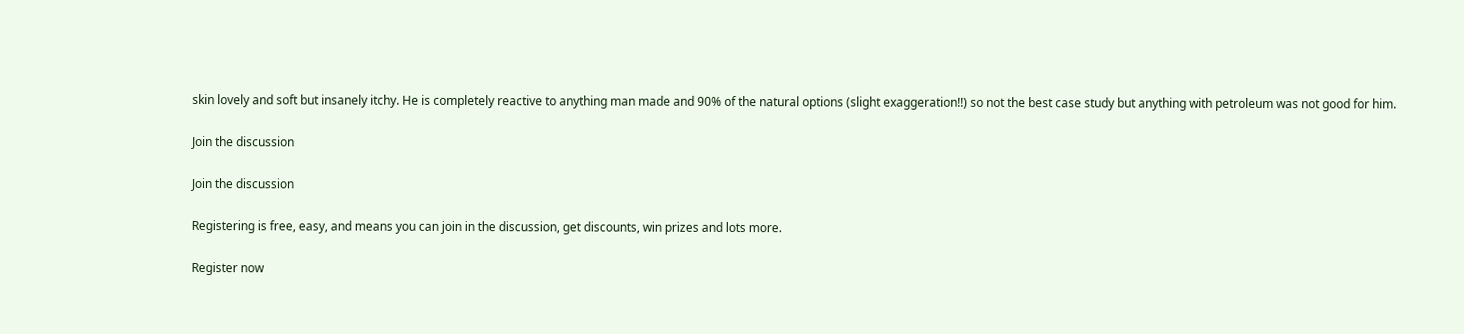skin lovely and soft but insanely itchy. He is completely reactive to anything man made and 90% of the natural options (slight exaggeration!!) so not the best case study but anything with petroleum was not good for him.

Join the discussion

Join the discussion

Registering is free, easy, and means you can join in the discussion, get discounts, win prizes and lots more.

Register now